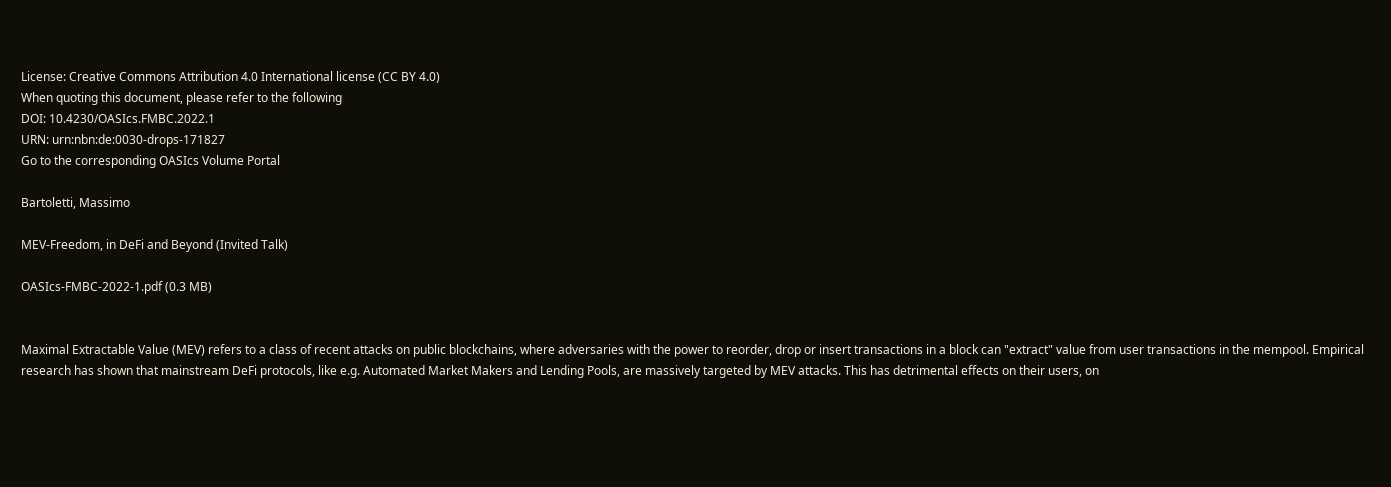License: Creative Commons Attribution 4.0 International license (CC BY 4.0)
When quoting this document, please refer to the following
DOI: 10.4230/OASIcs.FMBC.2022.1
URN: urn:nbn:de:0030-drops-171827
Go to the corresponding OASIcs Volume Portal

Bartoletti, Massimo

MEV-Freedom, in DeFi and Beyond (Invited Talk)

OASIcs-FMBC-2022-1.pdf (0.3 MB)


Maximal Extractable Value (MEV) refers to a class of recent attacks on public blockchains, where adversaries with the power to reorder, drop or insert transactions in a block can "extract" value from user transactions in the mempool. Empirical research has shown that mainstream DeFi protocols, like e.g. Automated Market Makers and Lending Pools, are massively targeted by MEV attacks. This has detrimental effects on their users, on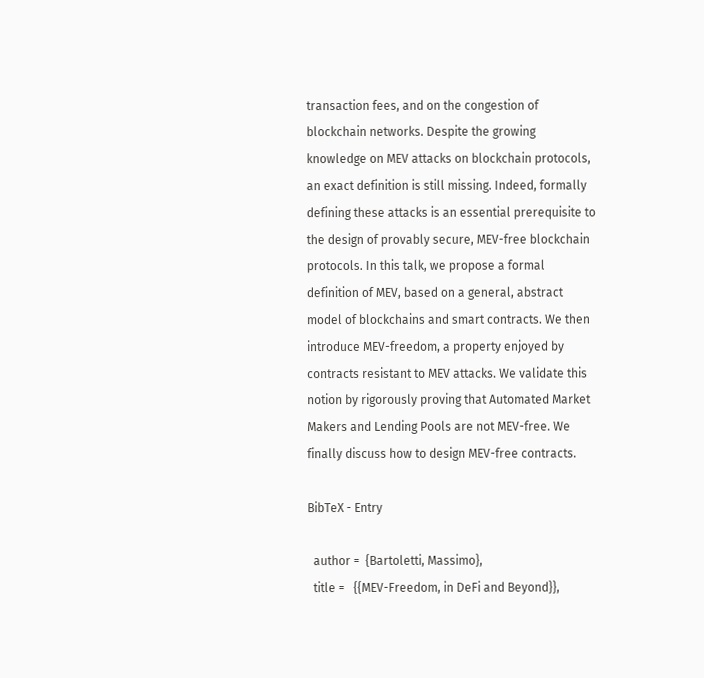transaction fees, and on the congestion of blockchain networks. Despite the growing knowledge on MEV attacks on blockchain protocols, an exact definition is still missing. Indeed, formally defining these attacks is an essential prerequisite to the design of provably secure, MEV-free blockchain protocols. In this talk, we propose a formal definition of MEV, based on a general, abstract model of blockchains and smart contracts. We then introduce MEV-freedom, a property enjoyed by contracts resistant to MEV attacks. We validate this notion by rigorously proving that Automated Market Makers and Lending Pools are not MEV-free. We finally discuss how to design MEV-free contracts.

BibTeX - Entry

  author =  {Bartoletti, Massimo},
  title =   {{MEV-Freedom, in DeFi and Beyond}},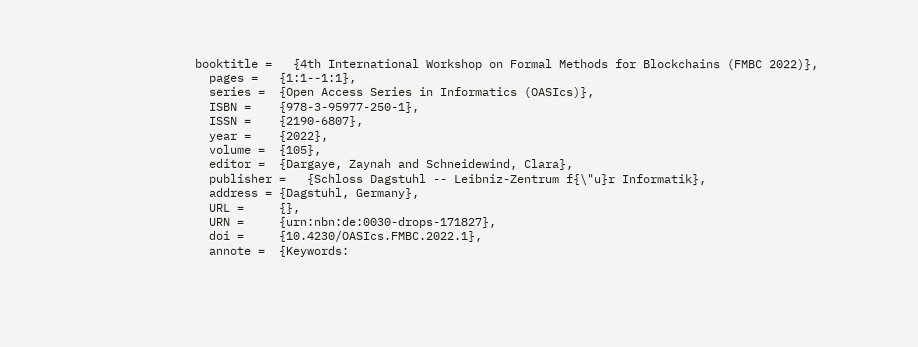booktitle =   {4th International Workshop on Formal Methods for Blockchains (FMBC 2022)},
  pages =   {1:1--1:1},
  series =  {Open Access Series in Informatics (OASIcs)},
  ISBN =    {978-3-95977-250-1},
  ISSN =    {2190-6807},
  year =    {2022},
  volume =  {105},
  editor =  {Dargaye, Zaynah and Schneidewind, Clara},
  publisher =   {Schloss Dagstuhl -- Leibniz-Zentrum f{\"u}r Informatik},
  address = {Dagstuhl, Germany},
  URL =     {},
  URN =     {urn:nbn:de:0030-drops-171827},
  doi =     {10.4230/OASIcs.FMBC.2022.1},
  annote =  {Keywords: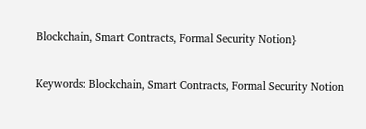Blockchain, Smart Contracts, Formal Security Notion}

Keywords: Blockchain, Smart Contracts, Formal Security Notion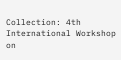Collection: 4th International Workshop on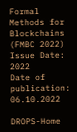Formal Methods for Blockchains (FMBC 2022)
Issue Date: 2022
Date of publication: 06.10.2022

DROPS-Home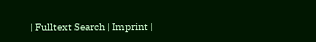| Fulltext Search | Imprint |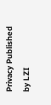Privacy Published by LZI